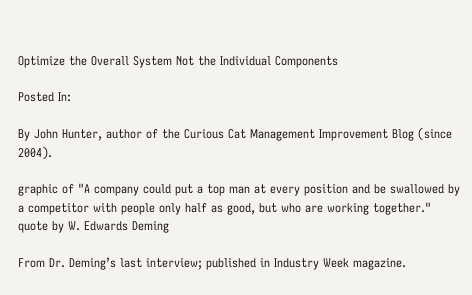Optimize the Overall System Not the Individual Components

Posted In:

By John Hunter, author of the Curious Cat Management Improvement Blog (since 2004).

graphic of "A company could put a top man at every position and be swallowed by a competitor with people only half as good, but who are working together." quote by W. Edwards Deming

From Dr. Deming’s last interview; published in Industry Week magazine.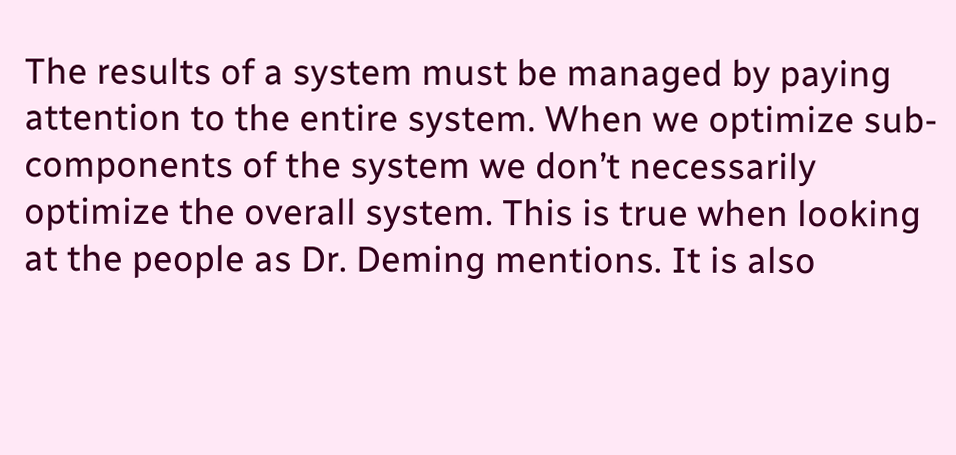The results of a system must be managed by paying attention to the entire system. When we optimize sub-components of the system we don’t necessarily optimize the overall system. This is true when looking at the people as Dr. Deming mentions. It is also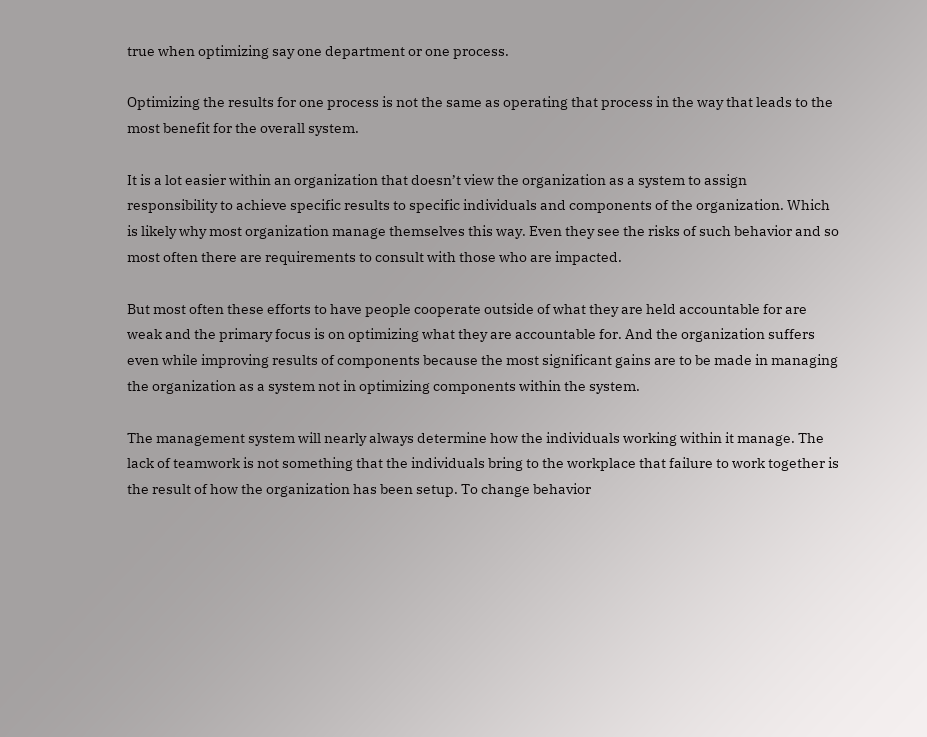true when optimizing say one department or one process.

Optimizing the results for one process is not the same as operating that process in the way that leads to the most benefit for the overall system.

It is a lot easier within an organization that doesn’t view the organization as a system to assign responsibility to achieve specific results to specific individuals and components of the organization. Which is likely why most organization manage themselves this way. Even they see the risks of such behavior and so most often there are requirements to consult with those who are impacted.

But most often these efforts to have people cooperate outside of what they are held accountable for are weak and the primary focus is on optimizing what they are accountable for. And the organization suffers even while improving results of components because the most significant gains are to be made in managing the organization as a system not in optimizing components within the system.

The management system will nearly always determine how the individuals working within it manage. The lack of teamwork is not something that the individuals bring to the workplace that failure to work together is the result of how the organization has been setup. To change behavior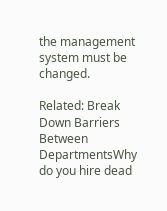the management system must be changed.

Related: Break Down Barriers Between DepartmentsWhy do you hire dead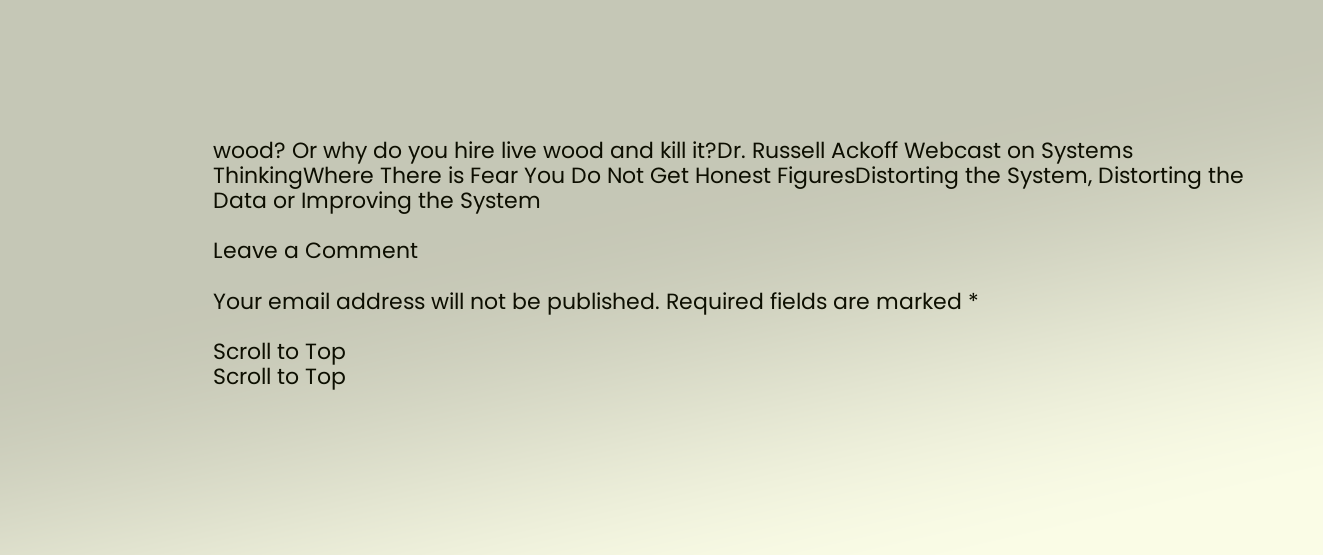wood? Or why do you hire live wood and kill it?Dr. Russell Ackoff Webcast on Systems ThinkingWhere There is Fear You Do Not Get Honest FiguresDistorting the System, Distorting the Data or Improving the System

Leave a Comment

Your email address will not be published. Required fields are marked *

Scroll to Top
Scroll to Top